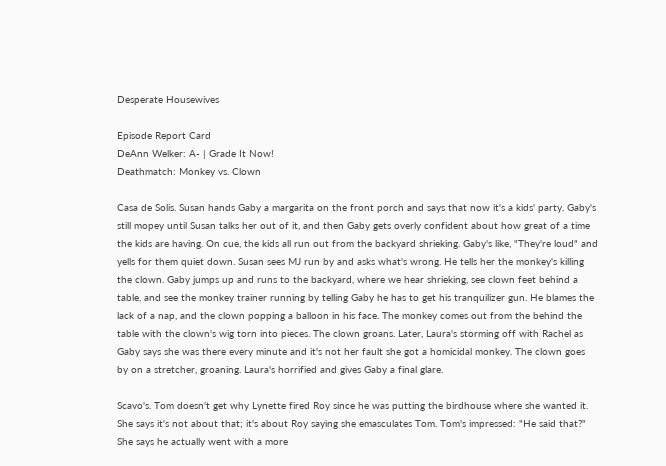Desperate Housewives

Episode Report Card
DeAnn Welker: A- | Grade It Now!
Deathmatch: Monkey vs. Clown

Casa de Solis. Susan hands Gaby a margarita on the front porch and says that now it's a kids' party. Gaby's still mopey until Susan talks her out of it, and then Gaby gets overly confident about how great of a time the kids are having. On cue, the kids all run out from the backyard shrieking. Gaby's like, "They're loud" and yells for them quiet down. Susan sees MJ run by and asks what's wrong. He tells her the monkey's killing the clown. Gaby jumps up and runs to the backyard, where we hear shrieking, see clown feet behind a table, and see the monkey trainer running by telling Gaby he has to get his tranquilizer gun. He blames the lack of a nap, and the clown popping a balloon in his face. The monkey comes out from the behind the table with the clown's wig torn into pieces. The clown groans. Later, Laura's storming off with Rachel as Gaby says she was there every minute and it's not her fault she got a homicidal monkey. The clown goes by on a stretcher, groaning. Laura's horrified and gives Gaby a final glare.

Scavo's. Tom doesn't get why Lynette fired Roy since he was putting the birdhouse where she wanted it. She says it's not about that; it's about Roy saying she emasculates Tom. Tom's impressed: "He said that?" She says he actually went with a more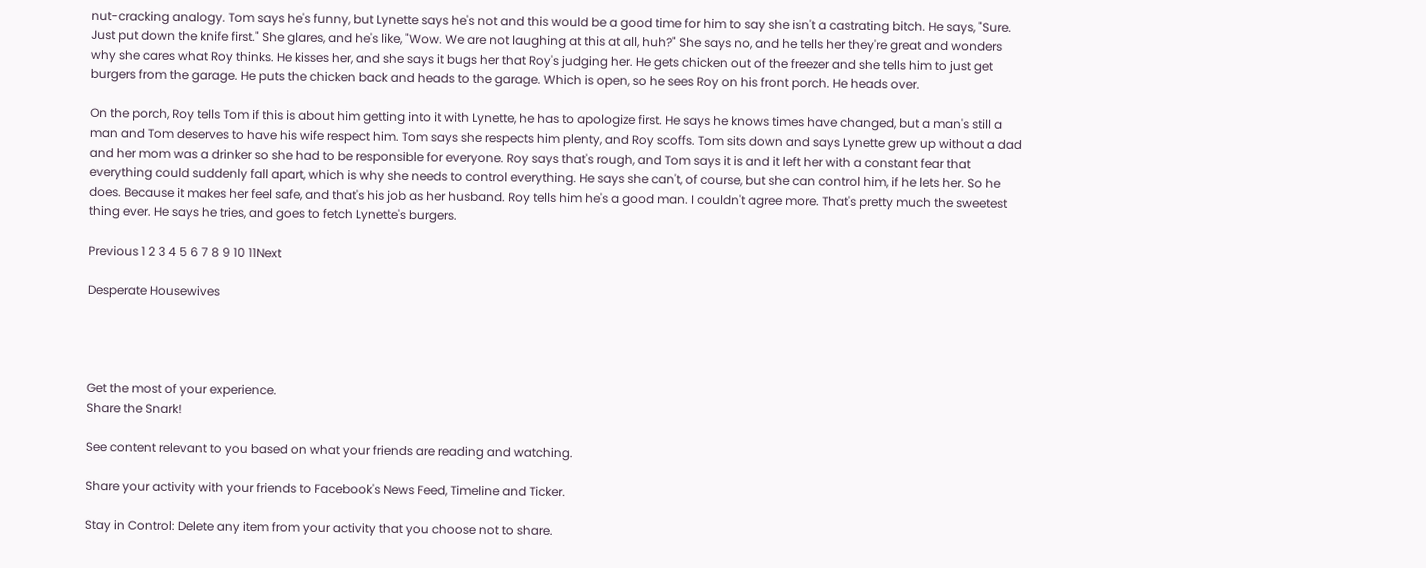nut-cracking analogy. Tom says he's funny, but Lynette says he's not and this would be a good time for him to say she isn't a castrating bitch. He says, "Sure. Just put down the knife first." She glares, and he's like, "Wow. We are not laughing at this at all, huh?" She says no, and he tells her they're great and wonders why she cares what Roy thinks. He kisses her, and she says it bugs her that Roy's judging her. He gets chicken out of the freezer and she tells him to just get burgers from the garage. He puts the chicken back and heads to the garage. Which is open, so he sees Roy on his front porch. He heads over.

On the porch, Roy tells Tom if this is about him getting into it with Lynette, he has to apologize first. He says he knows times have changed, but a man's still a man and Tom deserves to have his wife respect him. Tom says she respects him plenty, and Roy scoffs. Tom sits down and says Lynette grew up without a dad and her mom was a drinker so she had to be responsible for everyone. Roy says that's rough, and Tom says it is and it left her with a constant fear that everything could suddenly fall apart, which is why she needs to control everything. He says she can't, of course, but she can control him, if he lets her. So he does. Because it makes her feel safe, and that's his job as her husband. Roy tells him he's a good man. I couldn't agree more. That's pretty much the sweetest thing ever. He says he tries, and goes to fetch Lynette's burgers.

Previous 1 2 3 4 5 6 7 8 9 10 11Next

Desperate Housewives




Get the most of your experience.
Share the Snark!

See content relevant to you based on what your friends are reading and watching.

Share your activity with your friends to Facebook's News Feed, Timeline and Ticker.

Stay in Control: Delete any item from your activity that you choose not to share.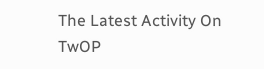The Latest Activity On TwOP